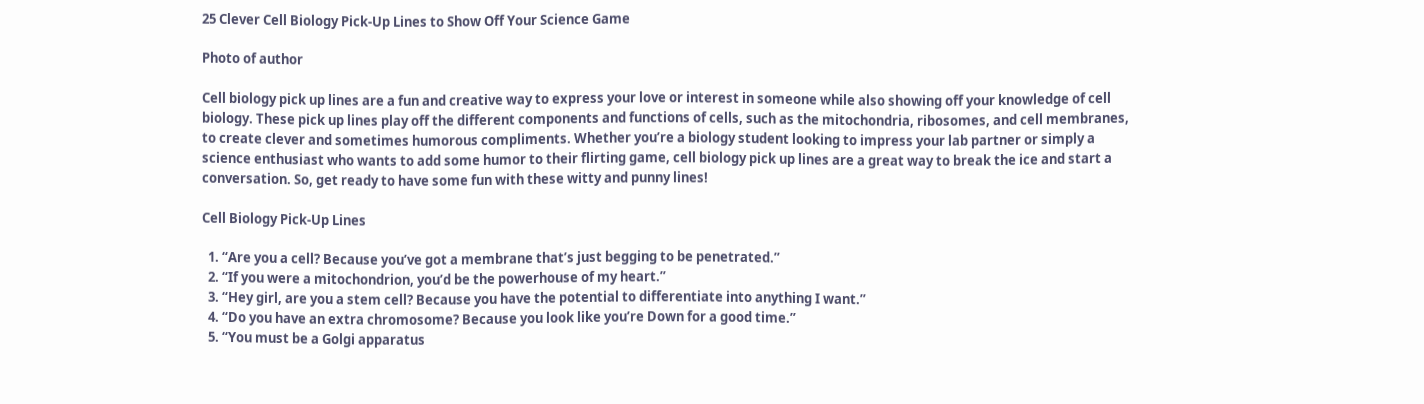25 Clever Cell Biology Pick-Up Lines to Show Off Your Science Game

Photo of author

Cell biology pick up lines are a fun and creative way to express your love or interest in someone while also showing off your knowledge of cell biology. These pick up lines play off the different components and functions of cells, such as the mitochondria, ribosomes, and cell membranes, to create clever and sometimes humorous compliments. Whether you’re a biology student looking to impress your lab partner or simply a science enthusiast who wants to add some humor to their flirting game, cell biology pick up lines are a great way to break the ice and start a conversation. So, get ready to have some fun with these witty and punny lines!

Cell Biology Pick-Up Lines

  1. “Are you a cell? Because you’ve got a membrane that’s just begging to be penetrated.”
  2. “If you were a mitochondrion, you’d be the powerhouse of my heart.”
  3. “Hey girl, are you a stem cell? Because you have the potential to differentiate into anything I want.”
  4. “Do you have an extra chromosome? Because you look like you’re Down for a good time.”
  5. “You must be a Golgi apparatus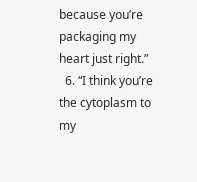because you’re packaging my heart just right.”
  6. “I think you’re the cytoplasm to my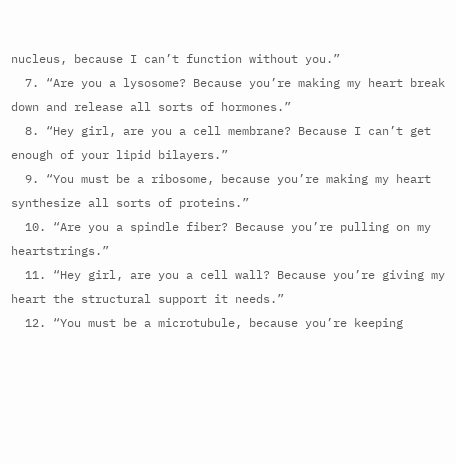nucleus, because I can’t function without you.”
  7. “Are you a lysosome? Because you’re making my heart break down and release all sorts of hormones.”
  8. “Hey girl, are you a cell membrane? Because I can’t get enough of your lipid bilayers.”
  9. “You must be a ribosome, because you’re making my heart synthesize all sorts of proteins.”
  10. “Are you a spindle fiber? Because you’re pulling on my heartstrings.”
  11. “Hey girl, are you a cell wall? Because you’re giving my heart the structural support it needs.”
  12. “You must be a microtubule, because you’re keeping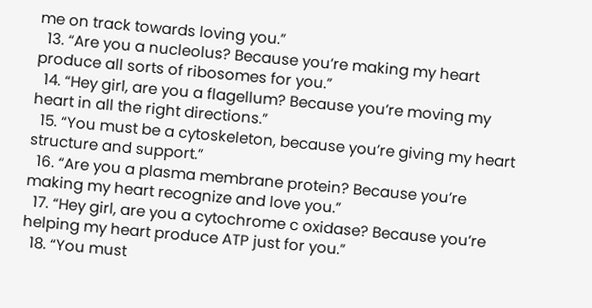me on track towards loving you.”
  13. “Are you a nucleolus? Because you’re making my heart produce all sorts of ribosomes for you.”
  14. “Hey girl, are you a flagellum? Because you’re moving my heart in all the right directions.”
  15. “You must be a cytoskeleton, because you’re giving my heart structure and support.”
  16. “Are you a plasma membrane protein? Because you’re making my heart recognize and love you.”
  17. “Hey girl, are you a cytochrome c oxidase? Because you’re helping my heart produce ATP just for you.”
  18. “You must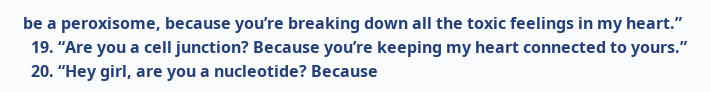be a peroxisome, because you’re breaking down all the toxic feelings in my heart.”
  19. “Are you a cell junction? Because you’re keeping my heart connected to yours.”
  20. “Hey girl, are you a nucleotide? Because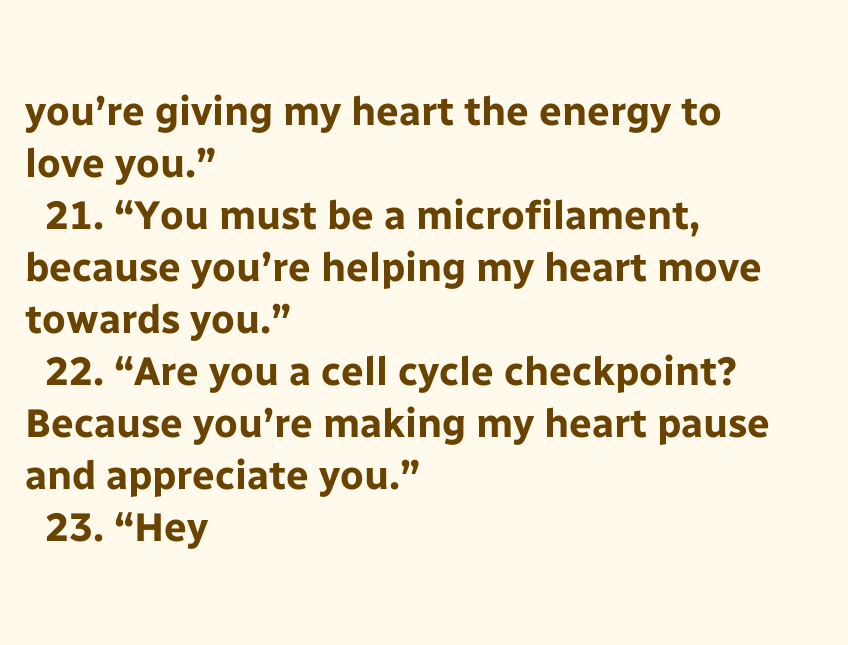you’re giving my heart the energy to love you.”
  21. “You must be a microfilament, because you’re helping my heart move towards you.”
  22. “Are you a cell cycle checkpoint? Because you’re making my heart pause and appreciate you.”
  23. “Hey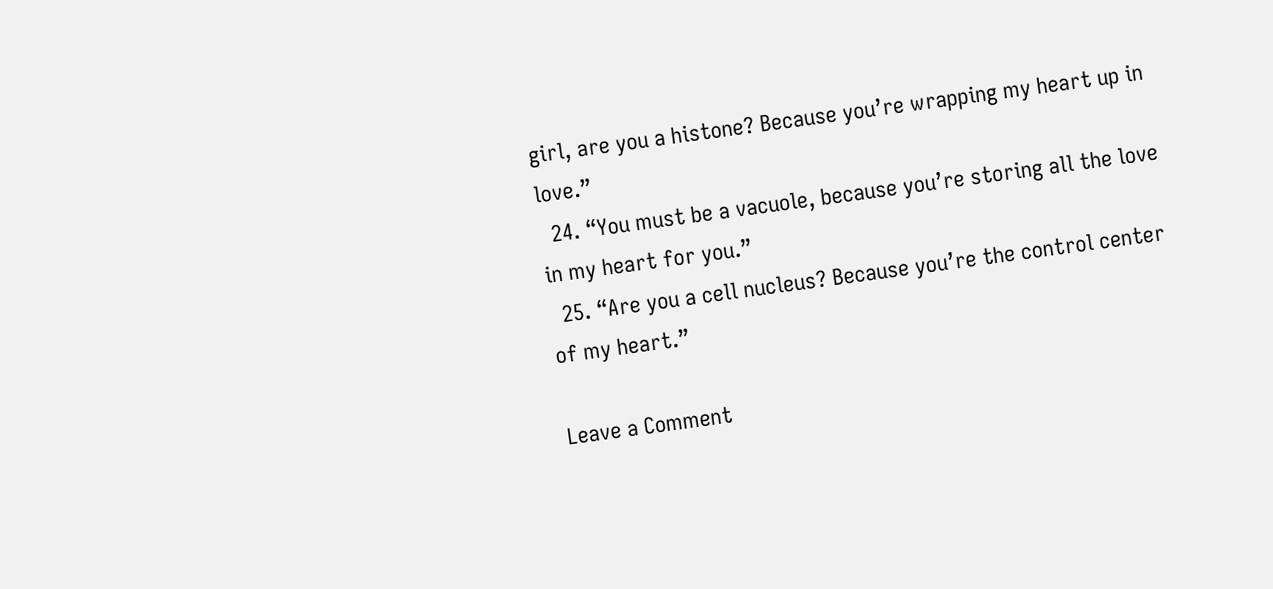girl, are you a histone? Because you’re wrapping my heart up in love.”
  24. “You must be a vacuole, because you’re storing all the love in my heart for you.”
  25. “Are you a cell nucleus? Because you’re the control center of my heart.”

Leave a Comment